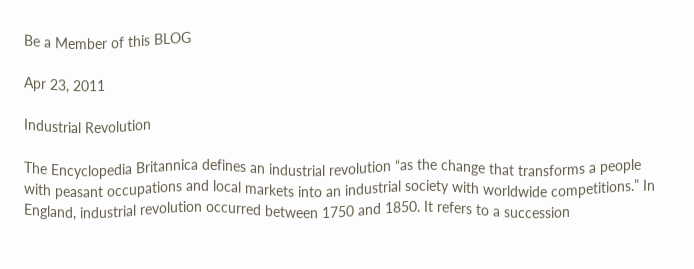Be a Member of this BLOG

Apr 23, 2011

Industrial Revolution

The Encyclopedia Britannica defines an industrial revolution “as the change that transforms a people with peasant occupations and local markets into an industrial society with worldwide competitions.” In England, industrial revolution occurred between 1750 and 1850. It refers to a succession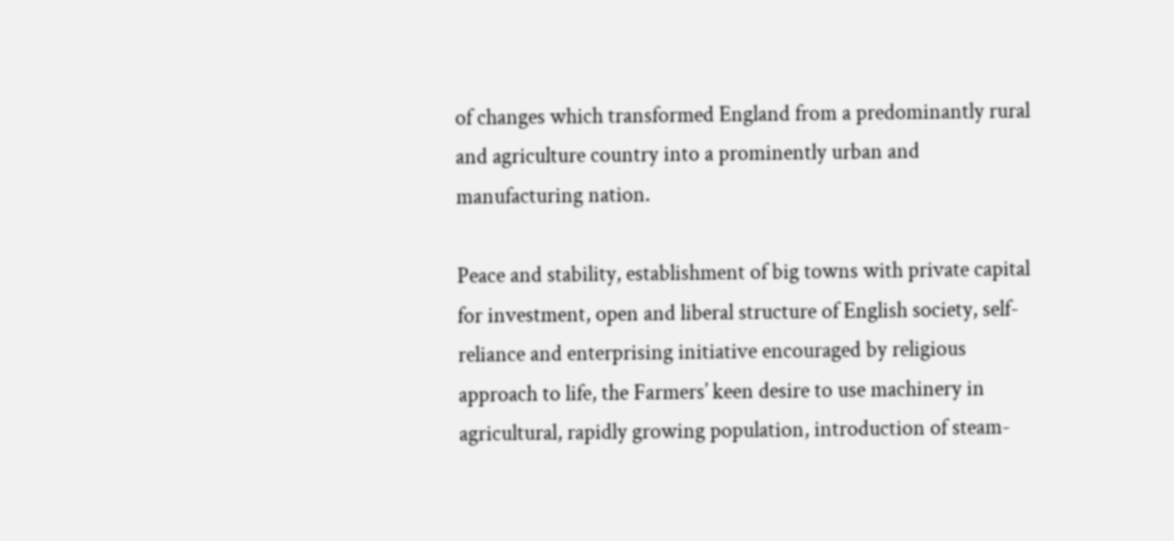of changes which transformed England from a predominantly rural and agriculture country into a prominently urban and manufacturing nation.

Peace and stability, establishment of big towns with private capital for investment, open and liberal structure of English society, self-reliance and enterprising initiative encouraged by religious approach to life, the Farmers’ keen desire to use machinery in agricultural, rapidly growing population, introduction of steam-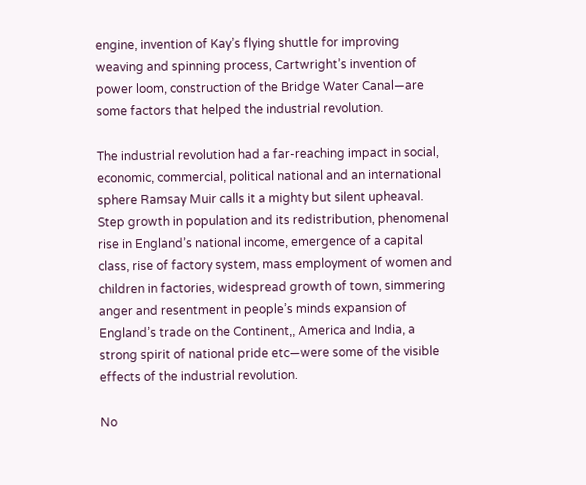engine, invention of Kay’s flying shuttle for improving weaving and spinning process, Cartwright’s invention of power loom, construction of the Bridge Water Canal—are some factors that helped the industrial revolution.

The industrial revolution had a far-reaching impact in social, economic, commercial, political national and an international sphere Ramsay Muir calls it a mighty but silent upheaval. Step growth in population and its redistribution, phenomenal rise in England’s national income, emergence of a capital class, rise of factory system, mass employment of women and children in factories, widespread growth of town, simmering anger and resentment in people’s minds expansion of England’s trade on the Continent,, America and India, a strong spirit of national pride etc—were some of the visible effects of the industrial revolution.

No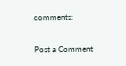comments:

Post a Comment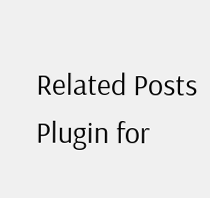Related Posts Plugin for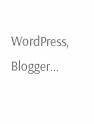WordPress, Blogger...